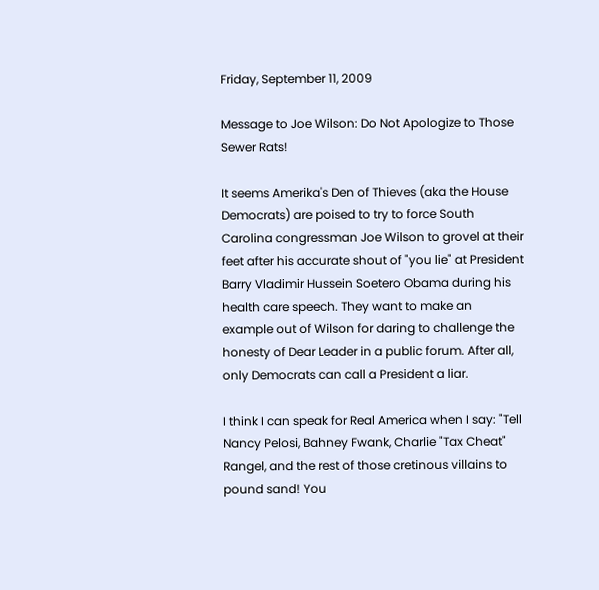Friday, September 11, 2009

Message to Joe Wilson: Do Not Apologize to Those Sewer Rats!

It seems Amerika's Den of Thieves (aka the House Democrats) are poised to try to force South Carolina congressman Joe Wilson to grovel at their feet after his accurate shout of "you lie" at President Barry Vladimir Hussein Soetero Obama during his health care speech. They want to make an example out of Wilson for daring to challenge the honesty of Dear Leader in a public forum. After all, only Democrats can call a President a liar.

I think I can speak for Real America when I say: "Tell Nancy Pelosi, Bahney Fwank, Charlie "Tax Cheat" Rangel, and the rest of those cretinous villains to pound sand! You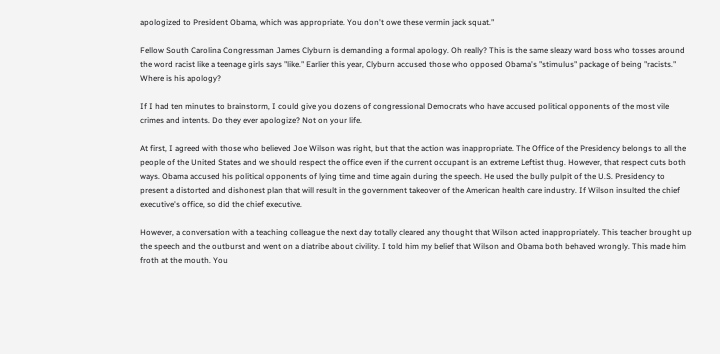apologized to President Obama, which was appropriate. You don't owe these vermin jack squat."

Fellow South Carolina Congressman James Clyburn is demanding a formal apology. Oh really? This is the same sleazy ward boss who tosses around the word racist like a teenage girls says "like." Earlier this year, Clyburn accused those who opposed Obama's "stimulus" package of being "racists." Where is his apology?

If I had ten minutes to brainstorm, I could give you dozens of congressional Democrats who have accused political opponents of the most vile crimes and intents. Do they ever apologize? Not on your life.

At first, I agreed with those who believed Joe Wilson was right, but that the action was inappropriate. The Office of the Presidency belongs to all the people of the United States and we should respect the office even if the current occupant is an extreme Leftist thug. However, that respect cuts both ways. Obama accused his political opponents of lying time and time again during the speech. He used the bully pulpit of the U.S. Presidency to present a distorted and dishonest plan that will result in the government takeover of the American health care industry. If Wilson insulted the chief executive's office, so did the chief executive.

However, a conversation with a teaching colleague the next day totally cleared any thought that Wilson acted inappropriately. This teacher brought up the speech and the outburst and went on a diatribe about civility. I told him my belief that Wilson and Obama both behaved wrongly. This made him froth at the mouth. You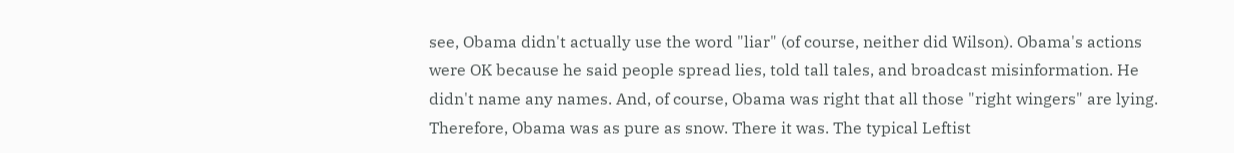see, Obama didn't actually use the word "liar" (of course, neither did Wilson). Obama's actions were OK because he said people spread lies, told tall tales, and broadcast misinformation. He didn't name any names. And, of course, Obama was right that all those "right wingers" are lying. Therefore, Obama was as pure as snow. There it was. The typical Leftist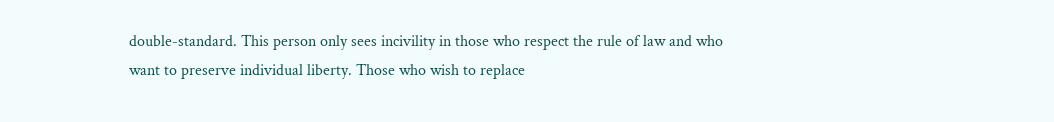double-standard. This person only sees incivility in those who respect the rule of law and who want to preserve individual liberty. Those who wish to replace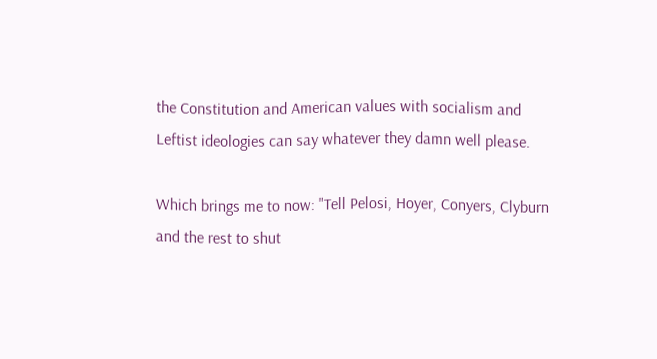the Constitution and American values with socialism and Leftist ideologies can say whatever they damn well please.

Which brings me to now: "Tell Pelosi, Hoyer, Conyers, Clyburn and the rest to shut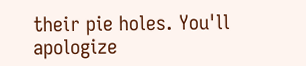their pie holes. You'll apologize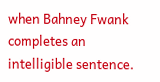when Bahney Fwank completes an intelligible sentence.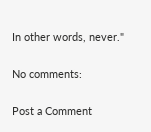In other words, never."

No comments:

Post a Comment